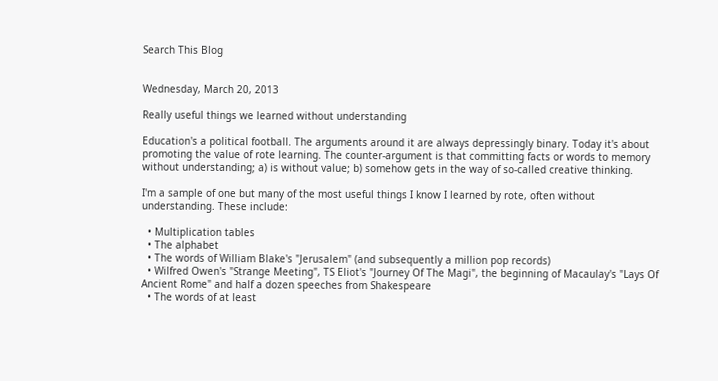Search This Blog


Wednesday, March 20, 2013

Really useful things we learned without understanding

Education's a political football. The arguments around it are always depressingly binary. Today it's about promoting the value of rote learning. The counter-argument is that committing facts or words to memory without understanding; a) is without value; b) somehow gets in the way of so-called creative thinking.

I'm a sample of one but many of the most useful things I know I learned by rote, often without understanding. These include:

  • Multiplication tables
  • The alphabet
  • The words of William Blake's "Jerusalem" (and subsequently a million pop records)
  • Wilfred Owen's "Strange Meeting", TS Eliot's "Journey Of The Magi", the beginning of Macaulay's "Lays Of Ancient Rome" and half a dozen speeches from Shakespeare
  • The words of at least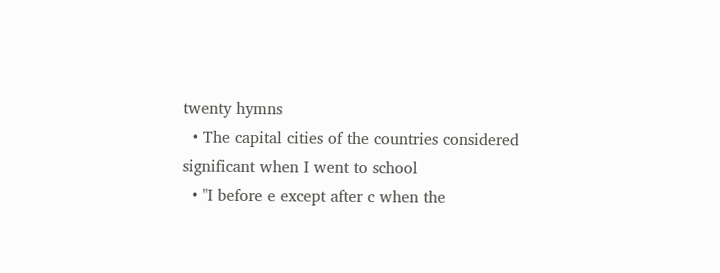twenty hymns
  • The capital cities of the countries considered significant when I went to school
  • "I before e except after c when the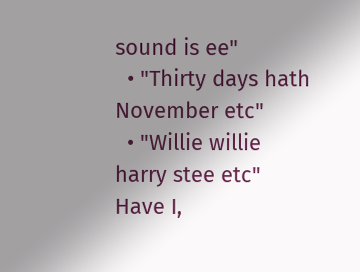sound is ee"
  • "Thirty days hath November etc"
  • "Willie willie harry stee etc"
Have I,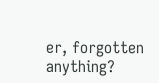er, forgotten anything?